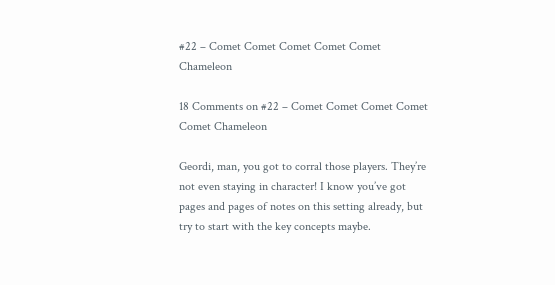#22 – Comet Comet Comet Comet Comet Chameleon

18 Comments on #22 – Comet Comet Comet Comet Comet Chameleon

Geordi, man, you got to corral those players. They’re not even staying in character! I know you’ve got pages and pages of notes on this setting already, but try to start with the key concepts maybe.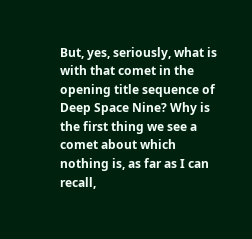But, yes, seriously, what is with that comet in the opening title sequence of Deep Space Nine? Why is the first thing we see a comet about which nothing is, as far as I can recall,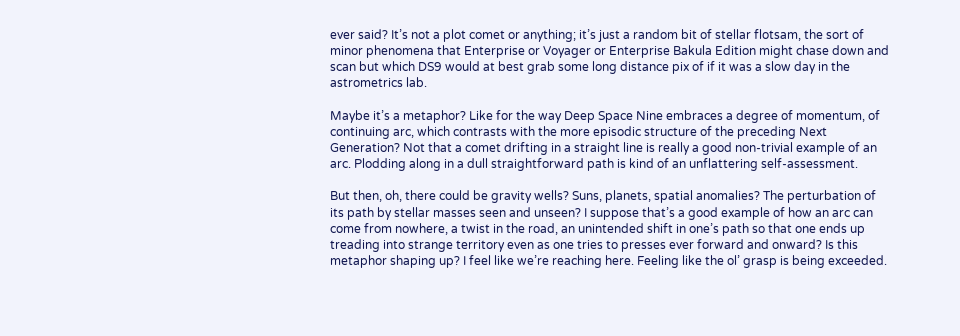ever said? It’s not a plot comet or anything; it’s just a random bit of stellar flotsam, the sort of minor phenomena that Enterprise or Voyager or Enterprise Bakula Edition might chase down and scan but which DS9 would at best grab some long distance pix of if it was a slow day in the astrometrics lab.

Maybe it’s a metaphor? Like for the way Deep Space Nine embraces a degree of momentum, of continuing arc, which contrasts with the more episodic structure of the preceding Next Generation? Not that a comet drifting in a straight line is really a good non-trivial example of an arc. Plodding along in a dull straightforward path is kind of an unflattering self-assessment.

But then, oh, there could be gravity wells? Suns, planets, spatial anomalies? The perturbation of its path by stellar masses seen and unseen? I suppose that’s a good example of how an arc can come from nowhere, a twist in the road, an unintended shift in one’s path so that one ends up treading into strange territory even as one tries to presses ever forward and onward? Is this metaphor shaping up? I feel like we’re reaching here. Feeling like the ol’ grasp is being exceeded.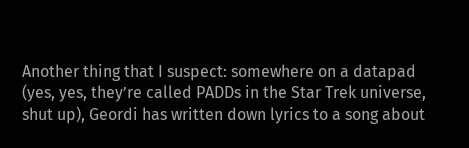Another thing that I suspect: somewhere on a datapad (yes, yes, they’re called PADDs in the Star Trek universe, shut up), Geordi has written down lyrics to a song about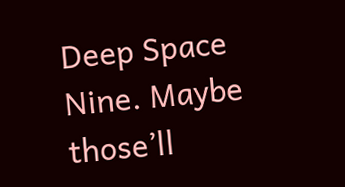Deep Space Nine. Maybe those’ll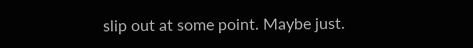slip out at some point. Maybe just.